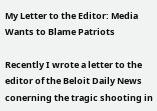My Letter to the Editor: Media Wants to Blame Patriots

Recently I wrote a letter to the editor of the Beloit Daily News conerning the tragic shooting in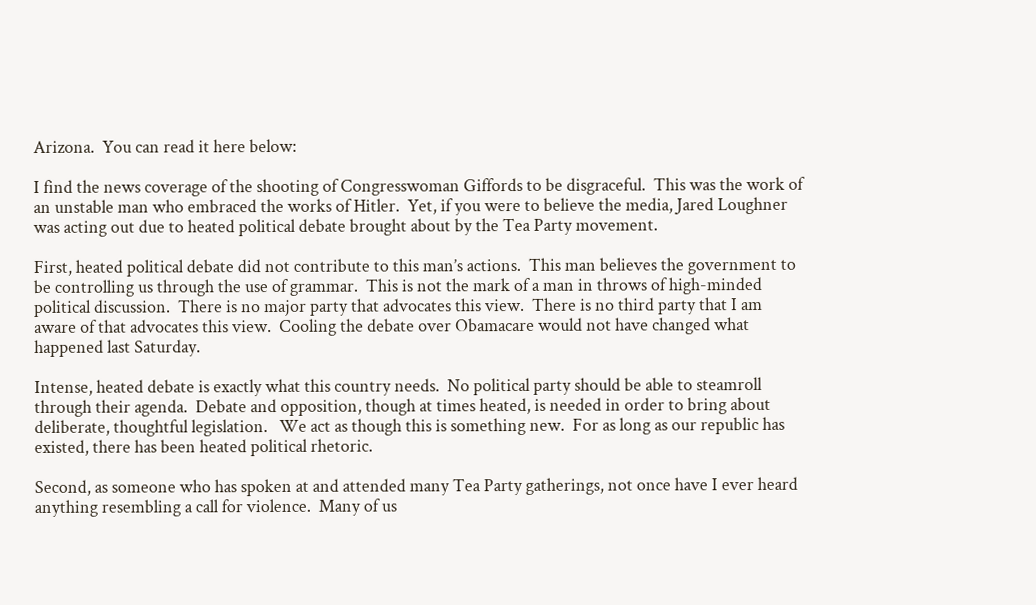Arizona.  You can read it here below:

I find the news coverage of the shooting of Congresswoman Giffords to be disgraceful.  This was the work of an unstable man who embraced the works of Hitler.  Yet, if you were to believe the media, Jared Loughner was acting out due to heated political debate brought about by the Tea Party movement.

First, heated political debate did not contribute to this man’s actions.  This man believes the government to be controlling us through the use of grammar.  This is not the mark of a man in throws of high-minded political discussion.  There is no major party that advocates this view.  There is no third party that I am aware of that advocates this view.  Cooling the debate over Obamacare would not have changed what happened last Saturday.

Intense, heated debate is exactly what this country needs.  No political party should be able to steamroll through their agenda.  Debate and opposition, though at times heated, is needed in order to bring about deliberate, thoughtful legislation.   We act as though this is something new.  For as long as our republic has existed, there has been heated political rhetoric.

Second, as someone who has spoken at and attended many Tea Party gatherings, not once have I ever heard anything resembling a call for violence.  Many of us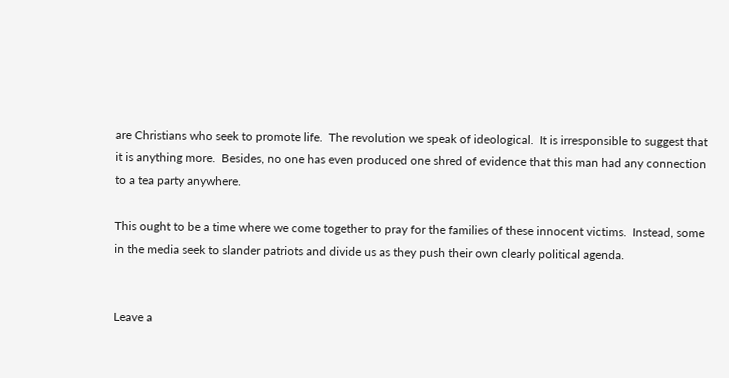are Christians who seek to promote life.  The revolution we speak of ideological.  It is irresponsible to suggest that it is anything more.  Besides, no one has even produced one shred of evidence that this man had any connection to a tea party anywhere.

This ought to be a time where we come together to pray for the families of these innocent victims.  Instead, some in the media seek to slander patriots and divide us as they push their own clearly political agenda.


Leave a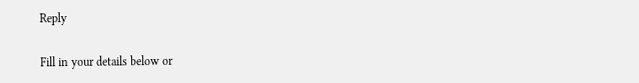Reply

Fill in your details below or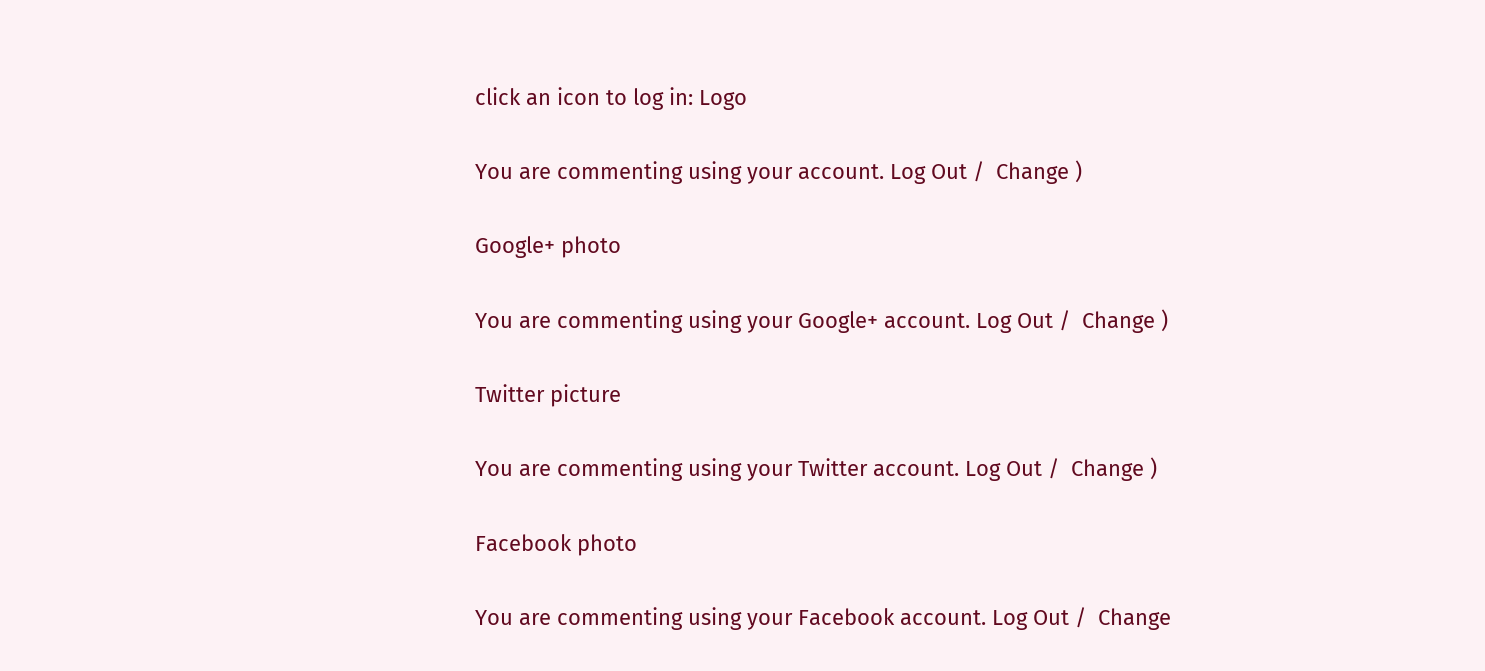click an icon to log in: Logo

You are commenting using your account. Log Out /  Change )

Google+ photo

You are commenting using your Google+ account. Log Out /  Change )

Twitter picture

You are commenting using your Twitter account. Log Out /  Change )

Facebook photo

You are commenting using your Facebook account. Log Out /  Change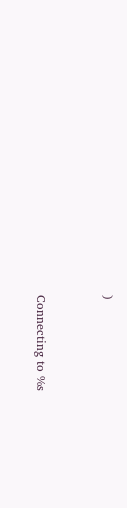)


Connecting to %s